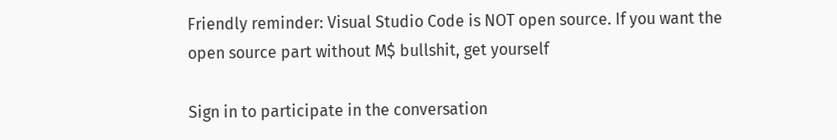Friendly reminder: Visual Studio Code is NOT open source. If you want the open source part without M$ bullshit, get yourself

Sign in to participate in the conversation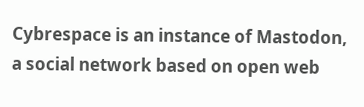Cybrespace is an instance of Mastodon, a social network based on open web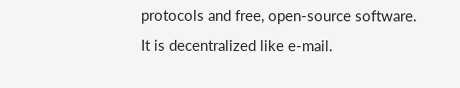protocols and free, open-source software. It is decentralized like e-mail.